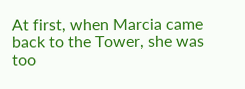At first, when Marcia came back to the Tower, she was too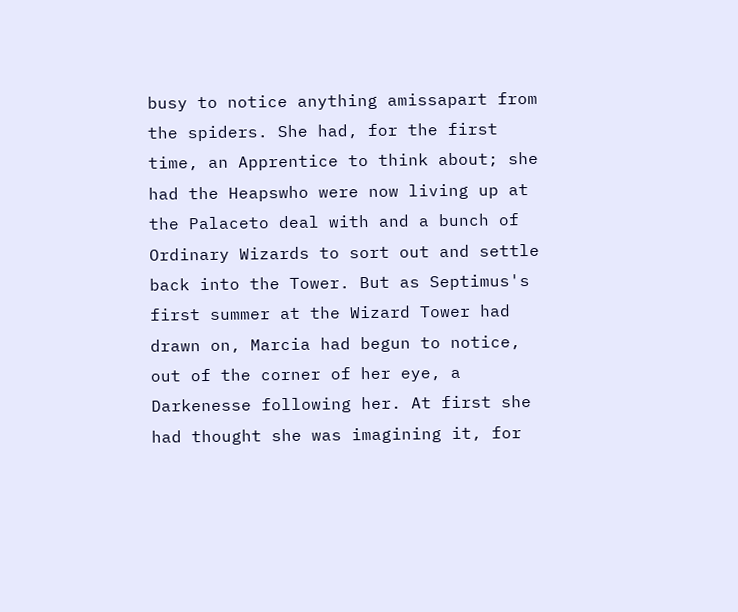busy to notice anything amissapart from the spiders. She had, for the first time, an Apprentice to think about; she had the Heapswho were now living up at the Palaceto deal with and a bunch of Ordinary Wizards to sort out and settle back into the Tower. But as Septimus's first summer at the Wizard Tower had drawn on, Marcia had begun to notice, out of the corner of her eye, a Darkenesse following her. At first she had thought she was imagining it, for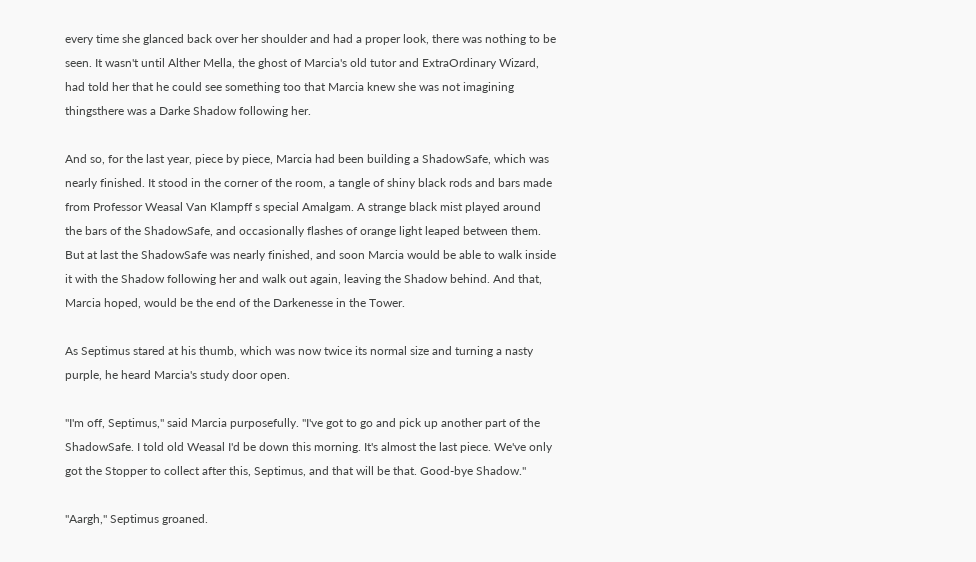every time she glanced back over her shoulder and had a proper look, there was nothing to be seen. It wasn't until Alther Mella, the ghost of Marcia's old tutor and ExtraOrdinary Wizard, had told her that he could see something too that Marcia knew she was not imagining thingsthere was a Darke Shadow following her.

And so, for the last year, piece by piece, Marcia had been building a ShadowSafe, which was nearly finished. It stood in the corner of the room, a tangle of shiny black rods and bars made from Professor Weasal Van Klampff s special Amalgam. A strange black mist played around the bars of the ShadowSafe, and occasionally flashes of orange light leaped between them. But at last the ShadowSafe was nearly finished, and soon Marcia would be able to walk inside it with the Shadow following her and walk out again, leaving the Shadow behind. And that, Marcia hoped, would be the end of the Darkenesse in the Tower.

As Septimus stared at his thumb, which was now twice its normal size and turning a nasty purple, he heard Marcia's study door open.

"I'm off, Septimus," said Marcia purposefully. "I've got to go and pick up another part of the ShadowSafe. I told old Weasal I'd be down this morning. It's almost the last piece. We've only got the Stopper to collect after this, Septimus, and that will be that. Good-bye Shadow."

"Aargh," Septimus groaned.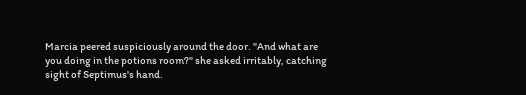Marcia peered suspiciously around the door. "And what are you doing in the potions room?" she asked irritably, catching sight of Septimus's hand.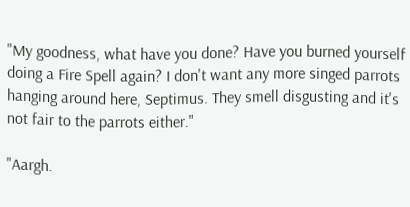"My goodness, what have you done? Have you burned yourself doing a Fire Spell again? I don't want any more singed parrots hanging around here, Septimus. They smell disgusting and it's not fair to the parrots either."

"Aargh.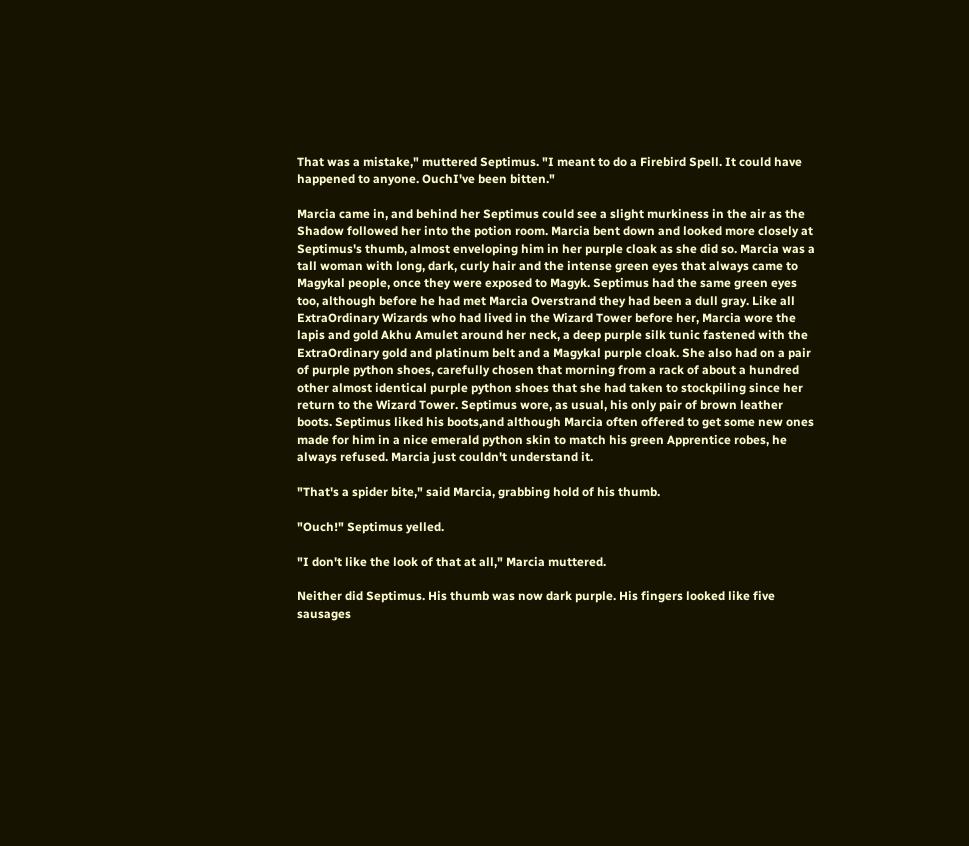That was a mistake," muttered Septimus. "I meant to do a Firebird Spell. It could have happened to anyone. OuchI've been bitten."

Marcia came in, and behind her Septimus could see a slight murkiness in the air as the Shadow followed her into the potion room. Marcia bent down and looked more closely at Septimus's thumb, almost enveloping him in her purple cloak as she did so. Marcia was a tall woman with long, dark, curly hair and the intense green eyes that always came to Magykal people, once they were exposed to Magyk. Septimus had the same green eyes too, although before he had met Marcia Overstrand they had been a dull gray. Like all ExtraOrdinary Wizards who had lived in the Wizard Tower before her, Marcia wore the lapis and gold Akhu Amulet around her neck, a deep purple silk tunic fastened with the ExtraOrdinary gold and platinum belt and a Magykal purple cloak. She also had on a pair of purple python shoes, carefully chosen that morning from a rack of about a hundred other almost identical purple python shoes that she had taken to stockpiling since her return to the Wizard Tower. Septimus wore, as usual, his only pair of brown leather boots. Septimus liked his boots,and although Marcia often offered to get some new ones made for him in a nice emerald python skin to match his green Apprentice robes, he always refused. Marcia just couldn't understand it.

"That's a spider bite," said Marcia, grabbing hold of his thumb.

"Ouch!" Septimus yelled.

"I don't like the look of that at all," Marcia muttered.

Neither did Septimus. His thumb was now dark purple. His fingers looked like five sausages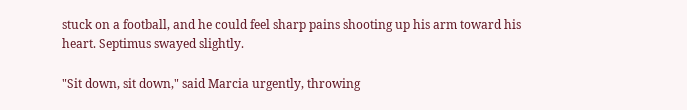stuck on a football, and he could feel sharp pains shooting up his arm toward his heart. Septimus swayed slightly.

"Sit down, sit down," said Marcia urgently, throwing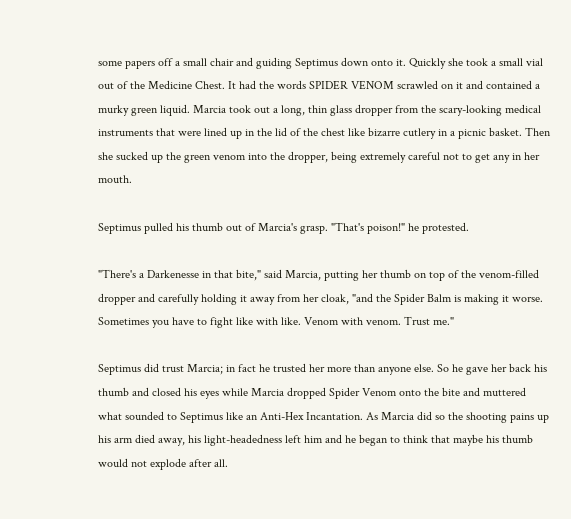some papers off a small chair and guiding Septimus down onto it. Quickly she took a small vial out of the Medicine Chest. It had the words SPIDER VENOM scrawled on it and contained a murky green liquid. Marcia took out a long, thin glass dropper from the scary-looking medical instruments that were lined up in the lid of the chest like bizarre cutlery in a picnic basket. Then she sucked up the green venom into the dropper, being extremely careful not to get any in her mouth.

Septimus pulled his thumb out of Marcia's grasp. "That's poison!" he protested.

"There's a Darkenesse in that bite," said Marcia, putting her thumb on top of the venom-filled dropper and carefully holding it away from her cloak, "and the Spider Balm is making it worse. Sometimes you have to fight like with like. Venom with venom. Trust me."

Septimus did trust Marcia; in fact he trusted her more than anyone else. So he gave her back his thumb and closed his eyes while Marcia dropped Spider Venom onto the bite and muttered what sounded to Septimus like an Anti-Hex Incantation. As Marcia did so the shooting pains up his arm died away, his light-headedness left him and he began to think that maybe his thumb would not explode after all.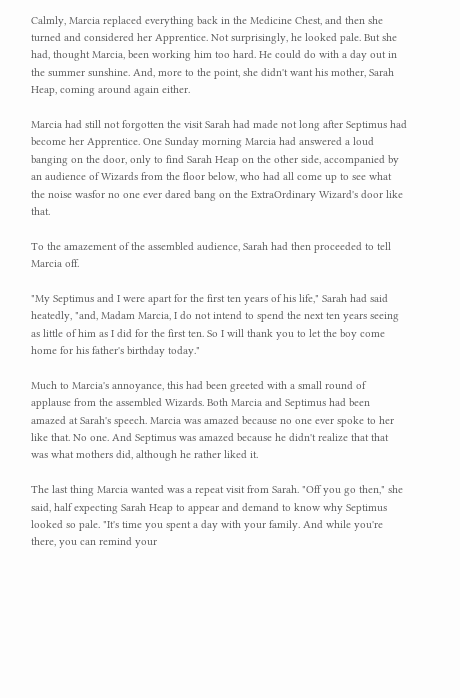Calmly, Marcia replaced everything back in the Medicine Chest, and then she turned and considered her Apprentice. Not surprisingly, he looked pale. But she had, thought Marcia, been working him too hard. He could do with a day out in the summer sunshine. And, more to the point, she didn't want his mother, Sarah Heap, coming around again either.

Marcia had still not forgotten the visit Sarah had made not long after Septimus had become her Apprentice. One Sunday morning Marcia had answered a loud banging on the door, only to find Sarah Heap on the other side, accompanied by an audience of Wizards from the floor below, who had all come up to see what the noise wasfor no one ever dared bang on the ExtraOrdinary Wizard's door like that.

To the amazement of the assembled audience, Sarah had then proceeded to tell Marcia off.

"My Septimus and I were apart for the first ten years of his life," Sarah had said heatedly, "and, Madam Marcia, I do not intend to spend the next ten years seeing as little of him as I did for the first ten. So I will thank you to let the boy come home for his father's birthday today."

Much to Marcia's annoyance, this had been greeted with a small round of applause from the assembled Wizards. Both Marcia and Septimus had been amazed at Sarah's speech. Marcia was amazed because no one ever spoke to her like that. No one. And Septimus was amazed because he didn't realize that that was what mothers did, although he rather liked it.

The last thing Marcia wanted was a repeat visit from Sarah. "Off you go then," she said, half expecting Sarah Heap to appear and demand to know why Septimus looked so pale. "It's time you spent a day with your family. And while you're there, you can remind your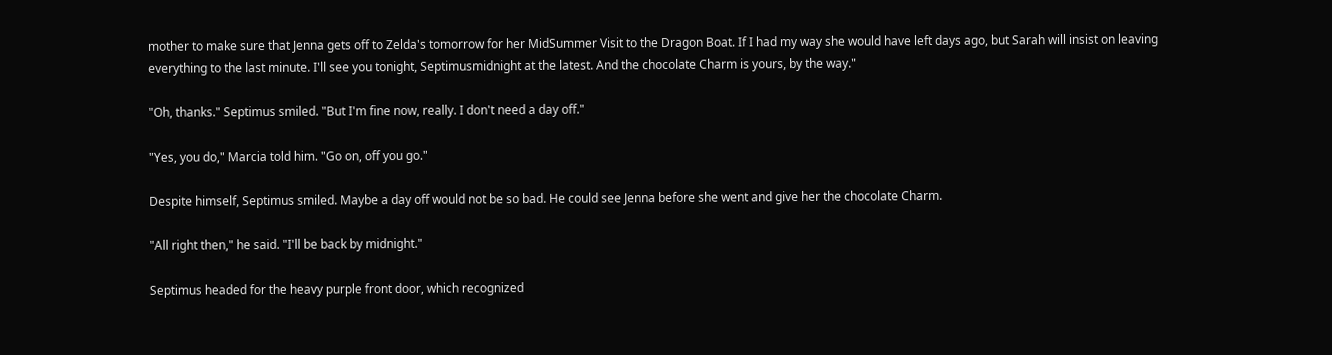mother to make sure that Jenna gets off to Zelda's tomorrow for her MidSummer Visit to the Dragon Boat. If I had my way she would have left days ago, but Sarah will insist on leaving everything to the last minute. I'll see you tonight, Septimusmidnight at the latest. And the chocolate Charm is yours, by the way."

"Oh, thanks." Septimus smiled. "But I'm fine now, really. I don't need a day off."

"Yes, you do," Marcia told him. "Go on, off you go."

Despite himself, Septimus smiled. Maybe a day off would not be so bad. He could see Jenna before she went and give her the chocolate Charm.

"All right then," he said. "I'll be back by midnight."

Septimus headed for the heavy purple front door, which recognized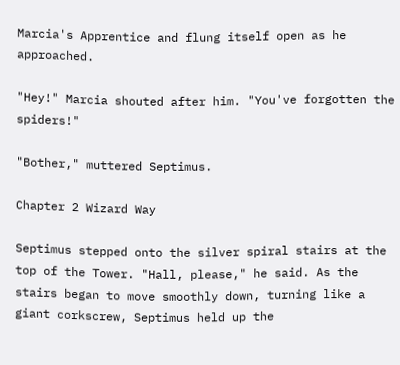Marcia's Apprentice and flung itself open as he approached.

"Hey!" Marcia shouted after him. "You've forgotten the spiders!"

"Bother," muttered Septimus.

Chapter 2 Wizard Way

Septimus stepped onto the silver spiral stairs at the top of the Tower. "Hall, please," he said. As the stairs began to move smoothly down, turning like a giant corkscrew, Septimus held up the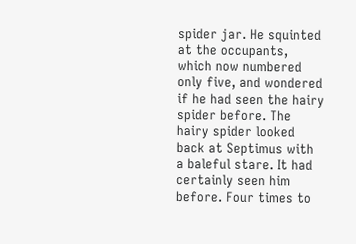spider jar. He squinted at the occupants, which now numbered only five, and wondered if he had seen the hairy spider before. The hairy spider looked back at Septimus with a baleful stare. It had certainly seen him before. Four times to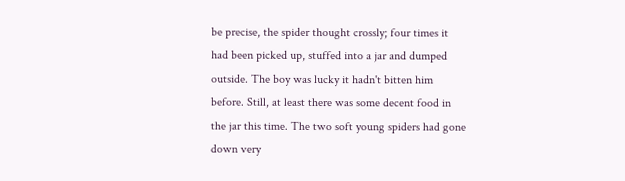be precise, the spider thought crossly; four times it had been picked up, stuffed into a jar and dumped outside. The boy was lucky it hadn't bitten him before. Still, at least there was some decent food in the jar this time. The two soft young spiders had gone down very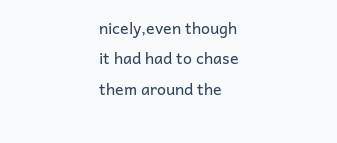nicely,even though it had had to chase them around the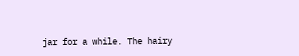jar for a while. The hairy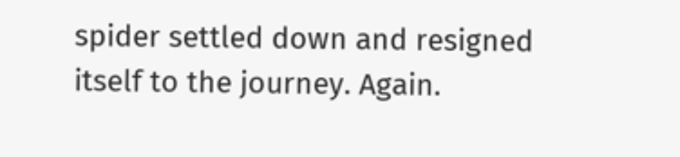spider settled down and resigned itself to the journey. Again.